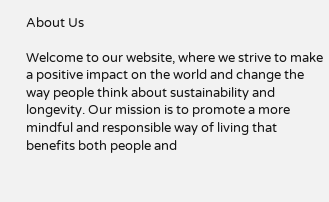About Us

Welcome to our website, where we strive to make a positive impact on the world and change the way people think about sustainability and longevity. Our mission is to promote a more mindful and responsible way of living that benefits both people and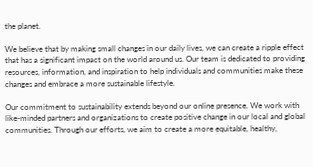the planet.

We believe that by making small changes in our daily lives, we can create a ripple effect that has a significant impact on the world around us. Our team is dedicated to providing resources, information, and inspiration to help individuals and communities make these changes and embrace a more sustainable lifestyle.

Our commitment to sustainability extends beyond our online presence. We work with like-minded partners and organizations to create positive change in our local and global communities. Through our efforts, we aim to create a more equitable, healthy,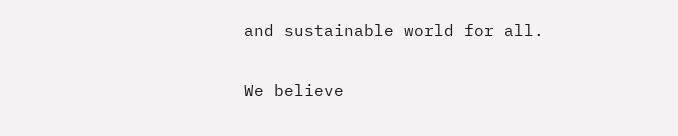and sustainable world for all.

We believe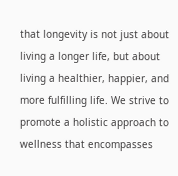that longevity is not just about living a longer life, but about living a healthier, happier, and more fulfilling life. We strive to promote a holistic approach to wellness that encompasses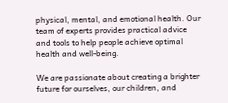physical, mental, and emotional health. Our team of experts provides practical advice and tools to help people achieve optimal health and well-being.

We are passionate about creating a brighter future for ourselves, our children, and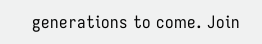generations to come. Join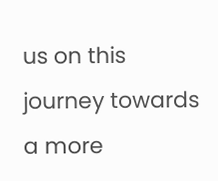us on this journey towards a more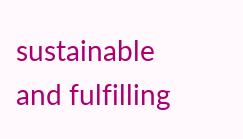sustainable and fulfilling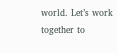world. Let’s work together to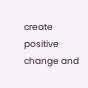create positive change and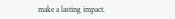make a lasting impact.